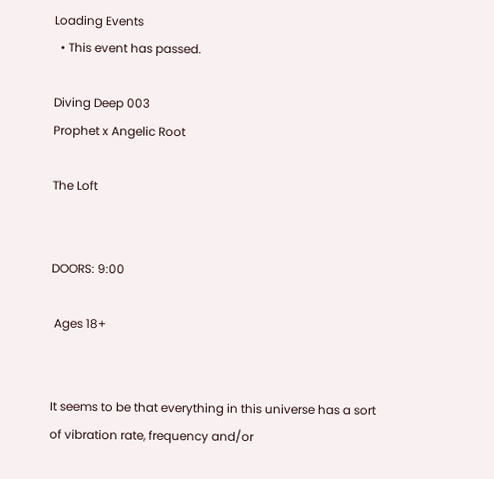Loading Events
  • This event has passed.

Diving Deep 003
Prophet x Angelic Root

The Loft


DOORS: 9:00

 Ages 18+


It seems to be that everything in this universe has a sort of vibration rate, frequency and/or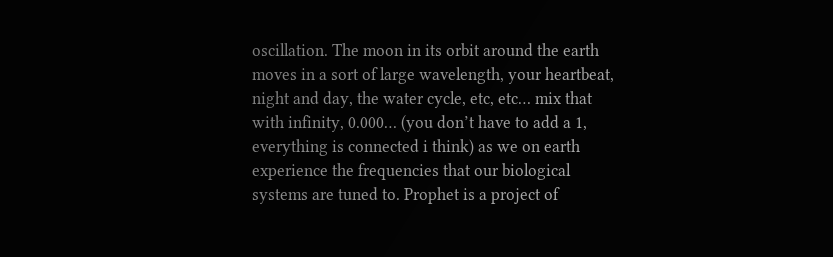oscillation. The moon in its orbit around the earth moves in a sort of large wavelength, your heartbeat, night and day, the water cycle, etc, etc… mix that with infinity, 0.000… (you don’t have to add a 1, everything is connected i think) as we on earth experience the frequencies that our biological systems are tuned to. Prophet is a project of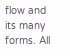flow and its many forms. All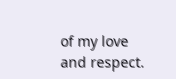of my love and respect.